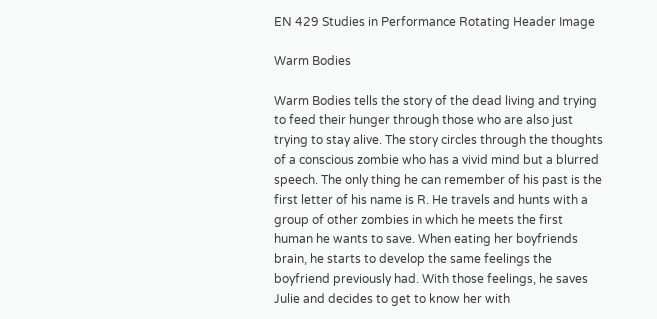EN 429 Studies in Performance Rotating Header Image

Warm Bodies

Warm Bodies tells the story of the dead living and trying to feed their hunger through those who are also just trying to stay alive. The story circles through the thoughts of a conscious zombie who has a vivid mind but a blurred speech. The only thing he can remember of his past is the first letter of his name is R. He travels and hunts with a group of other zombies in which he meets the first human he wants to save. When eating her boyfriends brain, he starts to develop the same feelings the boyfriend previously had. With those feelings, he saves Julie and decides to get to know her with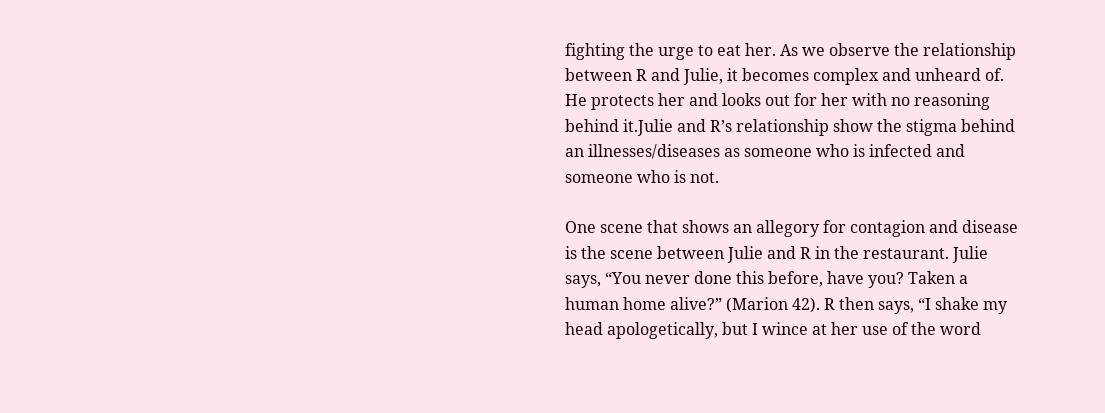fighting the urge to eat her. As we observe the relationship between R and Julie, it becomes complex and unheard of. He protects her and looks out for her with no reasoning behind it.Julie and R’s relationship show the stigma behind an illnesses/diseases as someone who is infected and someone who is not.

One scene that shows an allegory for contagion and disease is the scene between Julie and R in the restaurant. Julie says, “You never done this before, have you? Taken a human home alive?” (Marion 42). R then says, “I shake my head apologetically, but I wince at her use of the word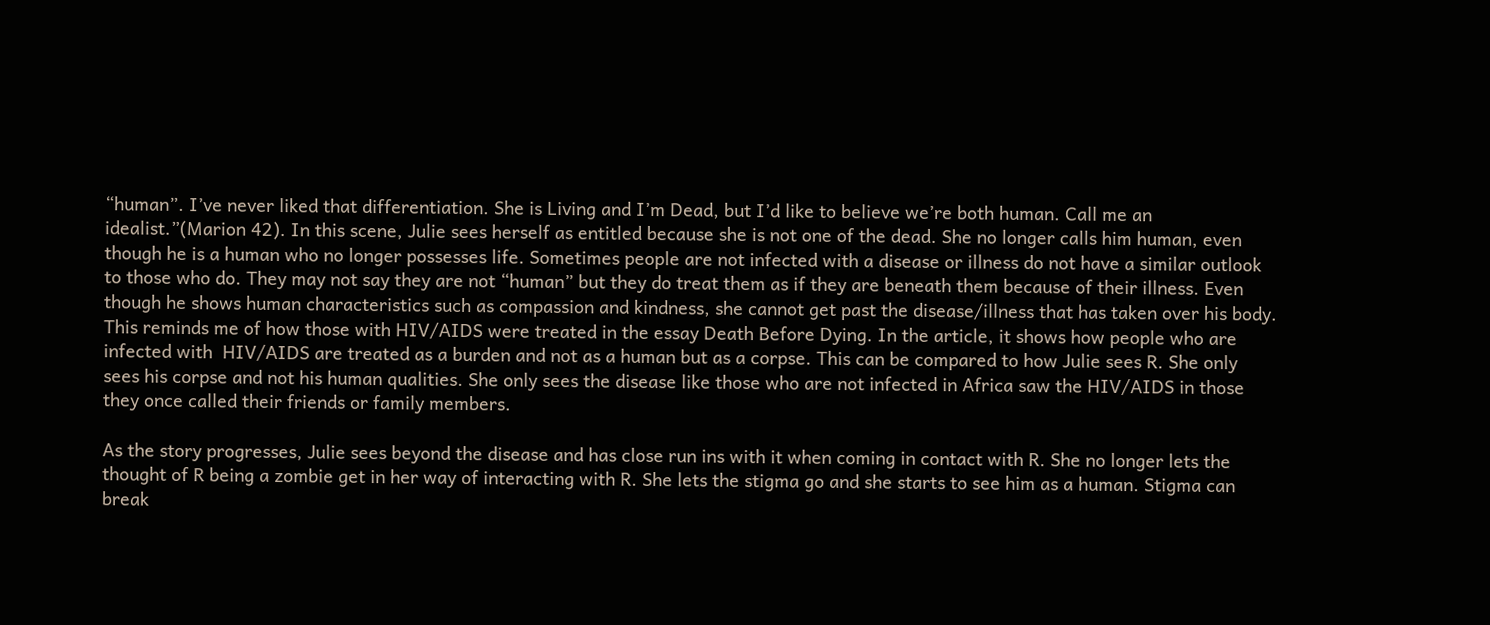“human”. I’ve never liked that differentiation. She is Living and I’m Dead, but I’d like to believe we’re both human. Call me an idealist.”(Marion 42). In this scene, Julie sees herself as entitled because she is not one of the dead. She no longer calls him human, even though he is a human who no longer possesses life. Sometimes people are not infected with a disease or illness do not have a similar outlook to those who do. They may not say they are not “human” but they do treat them as if they are beneath them because of their illness. Even though he shows human characteristics such as compassion and kindness, she cannot get past the disease/illness that has taken over his body. This reminds me of how those with HIV/AIDS were treated in the essay Death Before Dying. In the article, it shows how people who are infected with  HIV/AIDS are treated as a burden and not as a human but as a corpse. This can be compared to how Julie sees R. She only sees his corpse and not his human qualities. She only sees the disease like those who are not infected in Africa saw the HIV/AIDS in those they once called their friends or family members.

As the story progresses, Julie sees beyond the disease and has close run ins with it when coming in contact with R. She no longer lets the thought of R being a zombie get in her way of interacting with R. She lets the stigma go and she starts to see him as a human. Stigma can break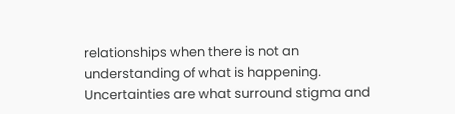relationships when there is not an understanding of what is happening. Uncertainties are what surround stigma and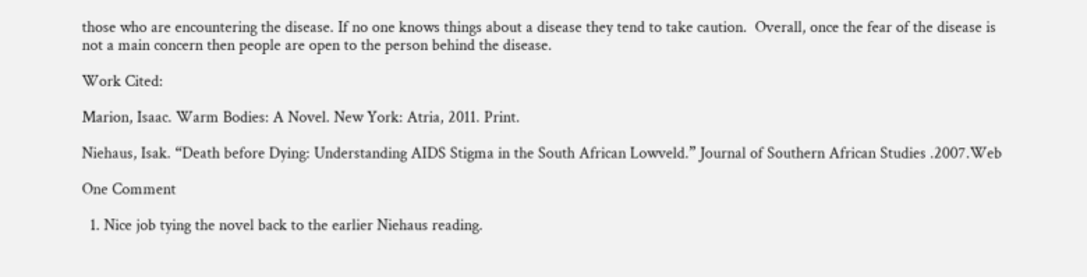those who are encountering the disease. If no one knows things about a disease they tend to take caution.  Overall, once the fear of the disease is not a main concern then people are open to the person behind the disease.

Work Cited:

Marion, Isaac. Warm Bodies: A Novel. New York: Atria, 2011. Print.

Niehaus, Isak. “Death before Dying: Understanding AIDS Stigma in the South African Lowveld.” Journal of Southern African Studies .2007.Web

One Comment

  1. Nice job tying the novel back to the earlier Niehaus reading.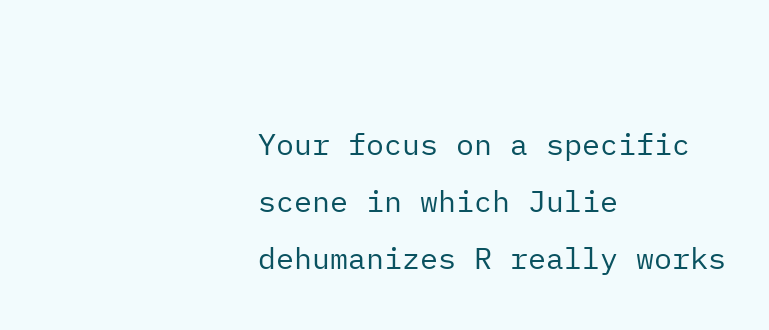Your focus on a specific scene in which Julie dehumanizes R really works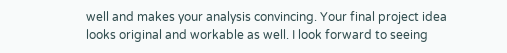well and makes your analysis convincing. Your final project idea looks original and workable as well. I look forward to seeing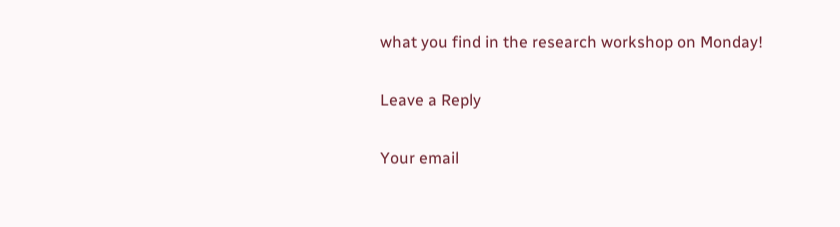what you find in the research workshop on Monday!

Leave a Reply

Your email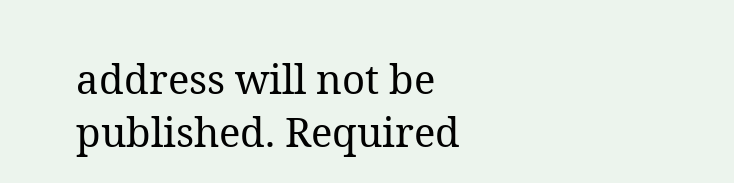address will not be published. Required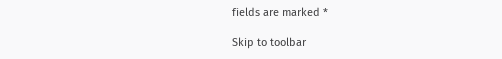fields are marked *

Skip to toolbar